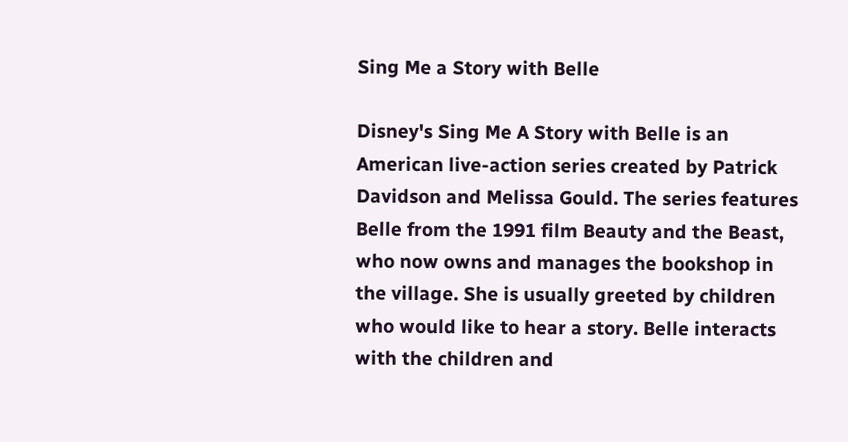Sing Me a Story with Belle

Disney's Sing Me A Story with Belle is an American live-action series created by Patrick Davidson and Melissa Gould. The series features Belle from the 1991 film Beauty and the Beast, who now owns and manages the bookshop in the village. She is usually greeted by children who would like to hear a story. Belle interacts with the children and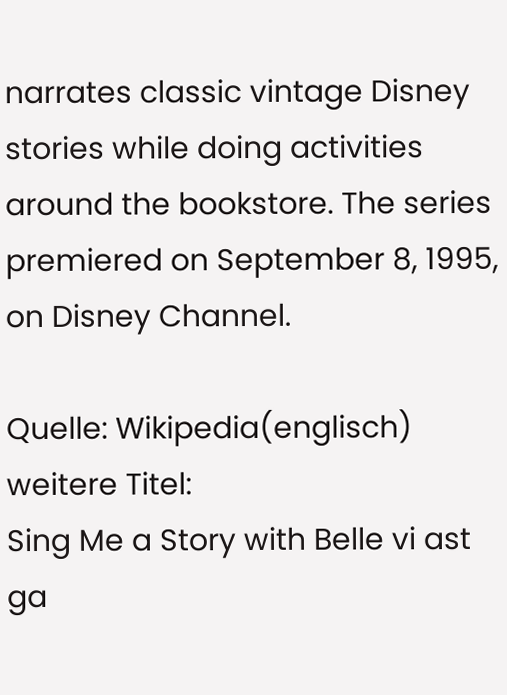narrates classic vintage Disney stories while doing activities around the bookstore. The series premiered on September 8, 1995, on Disney Channel.

Quelle: Wikipedia(englisch)
weitere Titel:
Sing Me a Story with Belle vi ast ga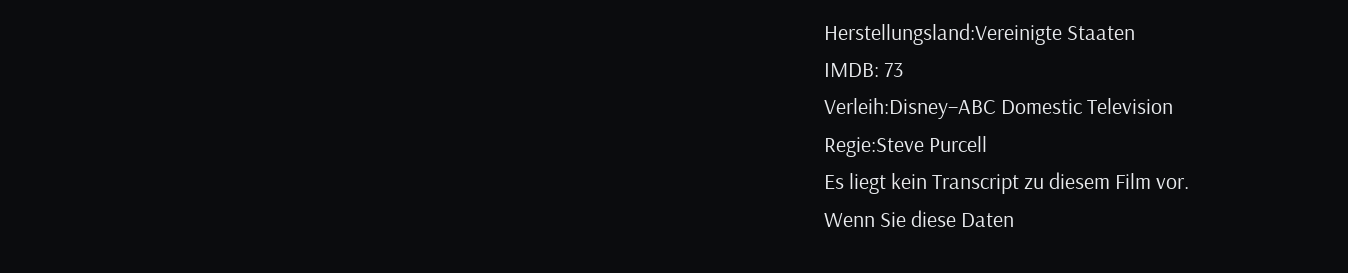Herstellungsland:Vereinigte Staaten
IMDB: 73
Verleih:Disney–ABC Domestic Television
Regie:Steve Purcell
Es liegt kein Transcript zu diesem Film vor.
Wenn Sie diese Daten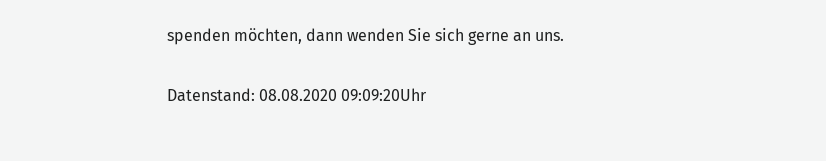spenden möchten, dann wenden Sie sich gerne an uns.


Datenstand: 08.08.2020 09:09:20Uhr